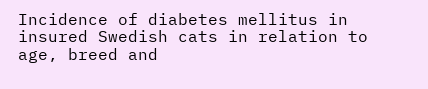Incidence of diabetes mellitus in insured Swedish cats in relation to age, breed and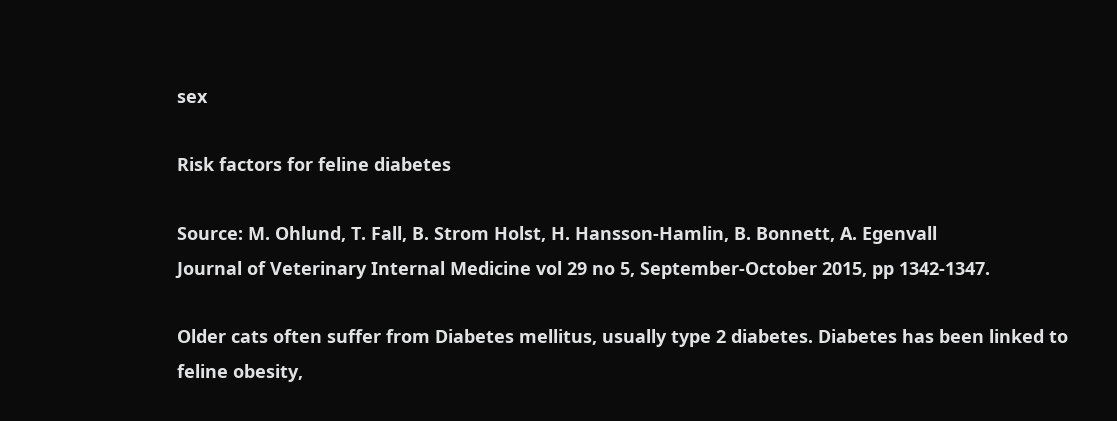sex

Risk factors for feline diabetes

Source: M. Ohlund, T. Fall, B. Strom Holst, H. Hansson-Hamlin, B. Bonnett, A. Egenvall
Journal of Veterinary Internal Medicine vol 29 no 5, September-October 2015, pp 1342-1347.

Older cats often suffer from Diabetes mellitus, usually type 2 diabetes. Diabetes has been linked to feline obesity,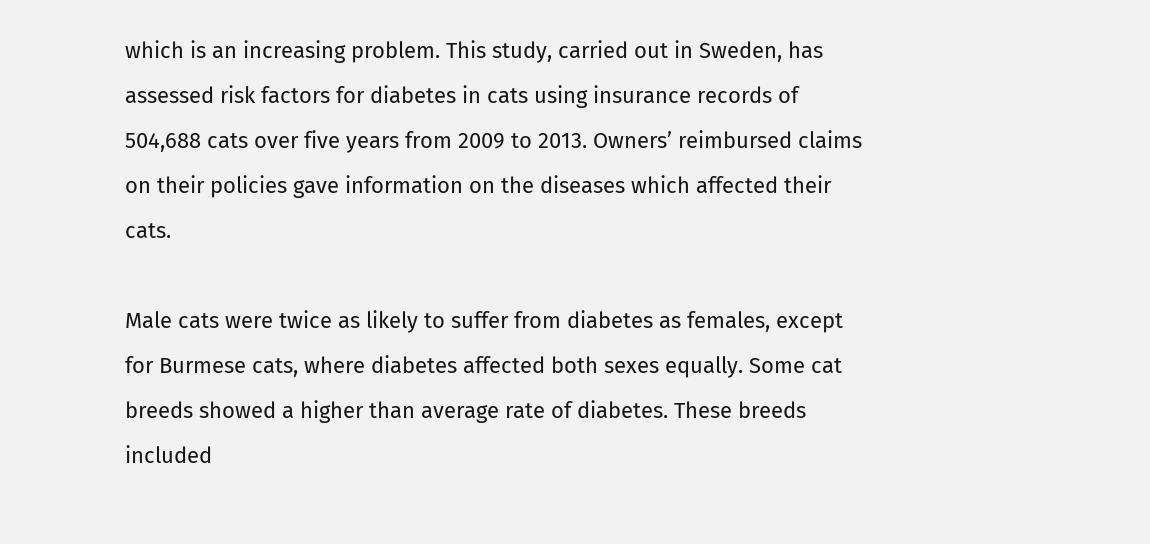which is an increasing problem. This study, carried out in Sweden, has assessed risk factors for diabetes in cats using insurance records of 504,688 cats over five years from 2009 to 2013. Owners’ reimbursed claims on their policies gave information on the diseases which affected their cats.

Male cats were twice as likely to suffer from diabetes as females, except for Burmese cats, where diabetes affected both sexes equally. Some cat breeds showed a higher than average rate of diabetes. These breeds included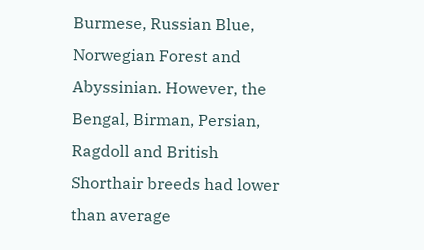Burmese, Russian Blue, Norwegian Forest and Abyssinian. However, the Bengal, Birman, Persian, Ragdoll and British Shorthair breeds had lower than average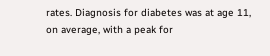rates. Diagnosis for diabetes was at age 11, on average, with a peak for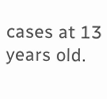cases at 13 years old.